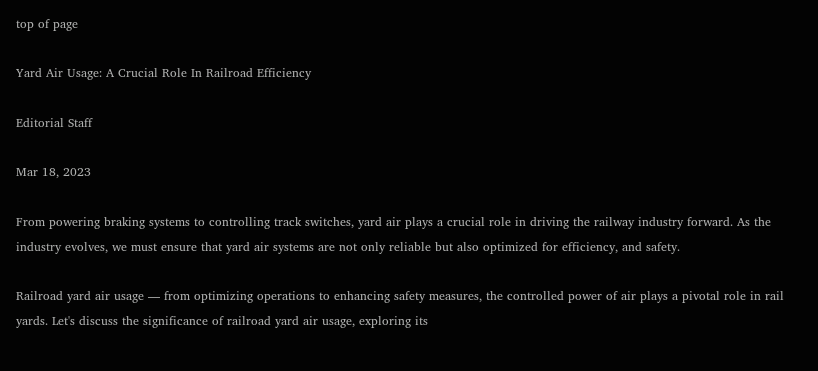top of page

Yard Air Usage: A Crucial Role In Railroad Efficiency

Editorial Staff

Mar 18, 2023

From powering braking systems to controlling track switches, yard air plays a crucial role in driving the railway industry forward. As the industry evolves, we must ensure that yard air systems are not only reliable but also optimized for efficiency, and safety.

Railroad yard air usage — from optimizing operations to enhancing safety measures, the controlled power of air plays a pivotal role in rail yards. Let's discuss the significance of railroad yard air usage, exploring its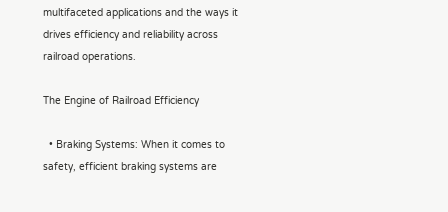multifaceted applications and the ways it drives efficiency and reliability across railroad operations.

The Engine of Railroad Efficiency

  • Braking Systems: When it comes to safety, efficient braking systems are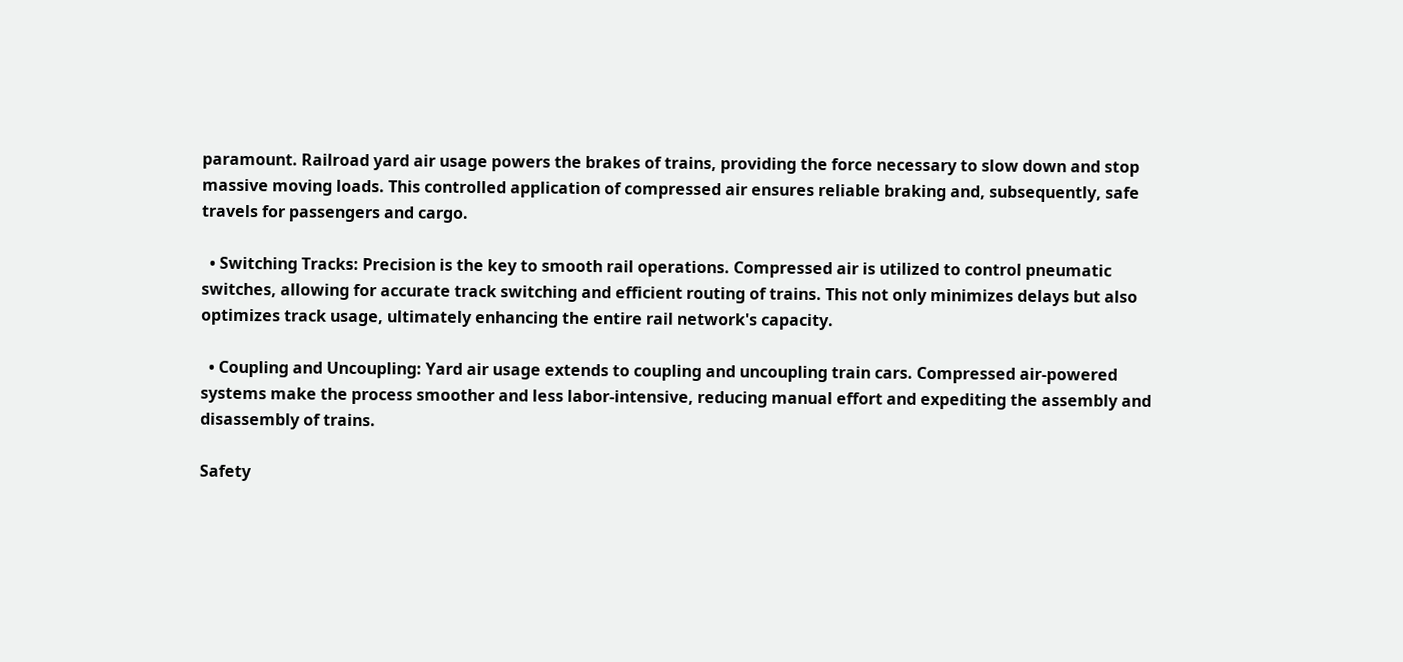paramount. Railroad yard air usage powers the brakes of trains, providing the force necessary to slow down and stop massive moving loads. This controlled application of compressed air ensures reliable braking and, subsequently, safe travels for passengers and cargo.

  • Switching Tracks: Precision is the key to smooth rail operations. Compressed air is utilized to control pneumatic switches, allowing for accurate track switching and efficient routing of trains. This not only minimizes delays but also optimizes track usage, ultimately enhancing the entire rail network's capacity.

  • Coupling and Uncoupling: Yard air usage extends to coupling and uncoupling train cars. Compressed air-powered systems make the process smoother and less labor-intensive, reducing manual effort and expediting the assembly and disassembly of trains.

Safety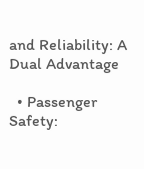and Reliability: A Dual Advantage

  • Passenger Safety: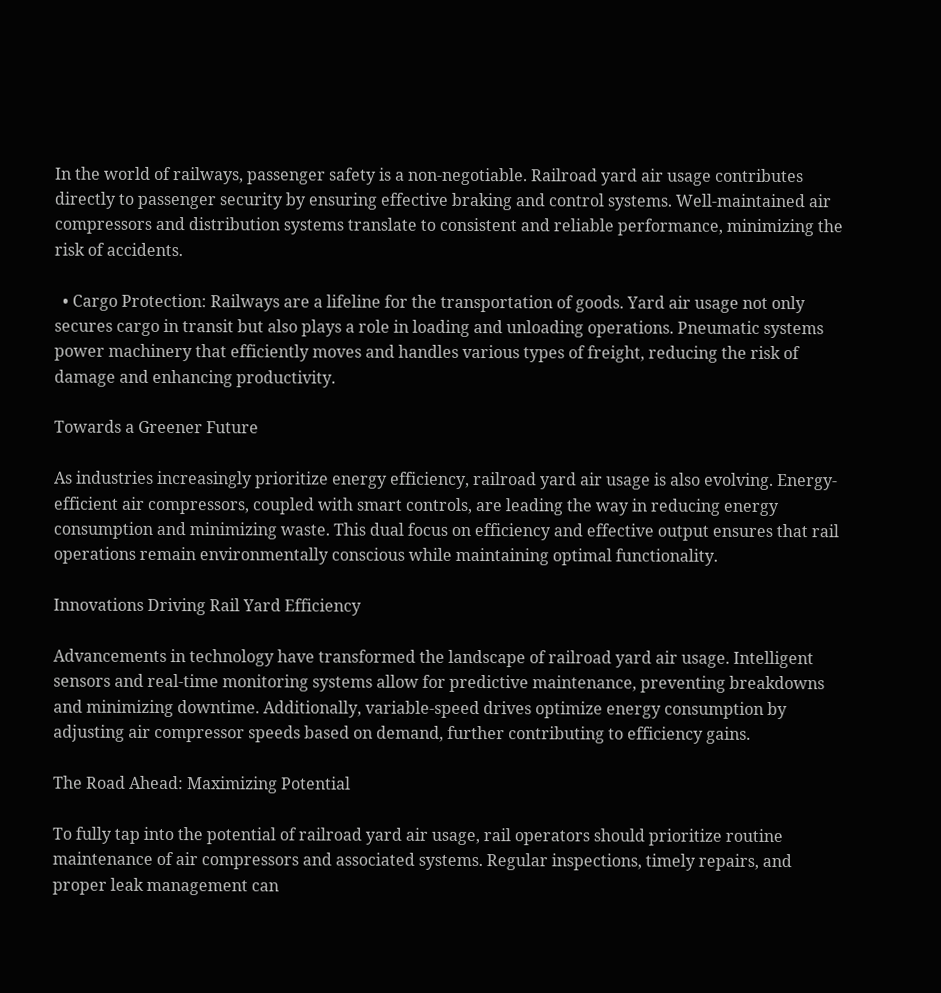In the world of railways, passenger safety is a non-negotiable. Railroad yard air usage contributes directly to passenger security by ensuring effective braking and control systems. Well-maintained air compressors and distribution systems translate to consistent and reliable performance, minimizing the risk of accidents.

  • Cargo Protection: Railways are a lifeline for the transportation of goods. Yard air usage not only secures cargo in transit but also plays a role in loading and unloading operations. Pneumatic systems power machinery that efficiently moves and handles various types of freight, reducing the risk of damage and enhancing productivity.

Towards a Greener Future

As industries increasingly prioritize energy efficiency, railroad yard air usage is also evolving. Energy-efficient air compressors, coupled with smart controls, are leading the way in reducing energy consumption and minimizing waste. This dual focus on efficiency and effective output ensures that rail operations remain environmentally conscious while maintaining optimal functionality.

Innovations Driving Rail Yard Efficiency

Advancements in technology have transformed the landscape of railroad yard air usage. Intelligent sensors and real-time monitoring systems allow for predictive maintenance, preventing breakdowns and minimizing downtime. Additionally, variable-speed drives optimize energy consumption by adjusting air compressor speeds based on demand, further contributing to efficiency gains.

The Road Ahead: Maximizing Potential

To fully tap into the potential of railroad yard air usage, rail operators should prioritize routine maintenance of air compressors and associated systems. Regular inspections, timely repairs, and proper leak management can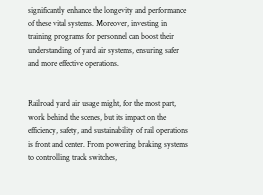significantly enhance the longevity and performance of these vital systems. Moreover, investing in training programs for personnel can boost their understanding of yard air systems, ensuring safer and more effective operations.


Railroad yard air usage might, for the most part, work behind the scenes, but its impact on the efficiency, safety, and sustainability of rail operations is front and center. From powering braking systems to controlling track switches,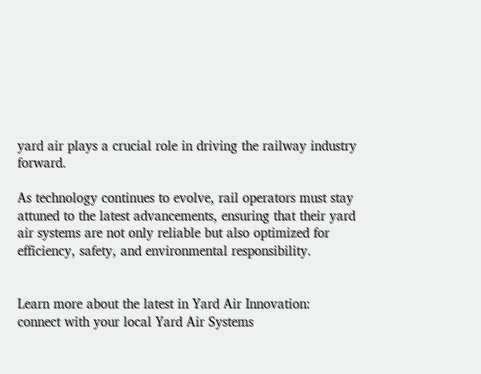yard air plays a crucial role in driving the railway industry forward.

As technology continues to evolve, rail operators must stay attuned to the latest advancements, ensuring that their yard air systems are not only reliable but also optimized for efficiency, safety, and environmental responsibility.


Learn more about the latest in Yard Air Innovation: connect with your local Yard Air Systems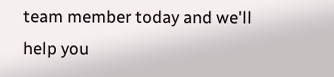team member today and we'll help you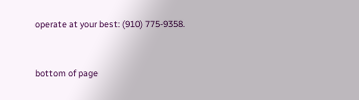operate at your best: (910) 775-9358.


bottom of page